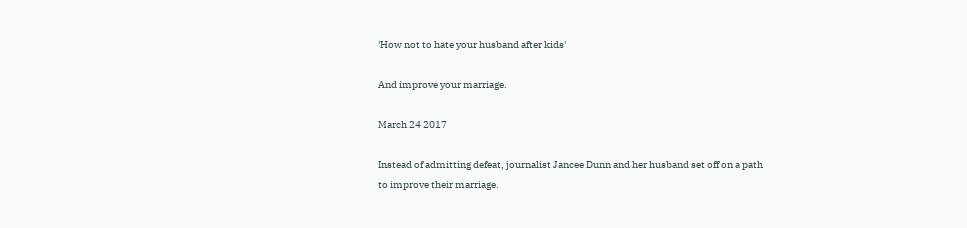'How not to hate your husband after kids'

And improve your marriage.

March 24 2017

Instead of admitting defeat, journalist Jancee Dunn and her husband set off on a path to improve their marriage.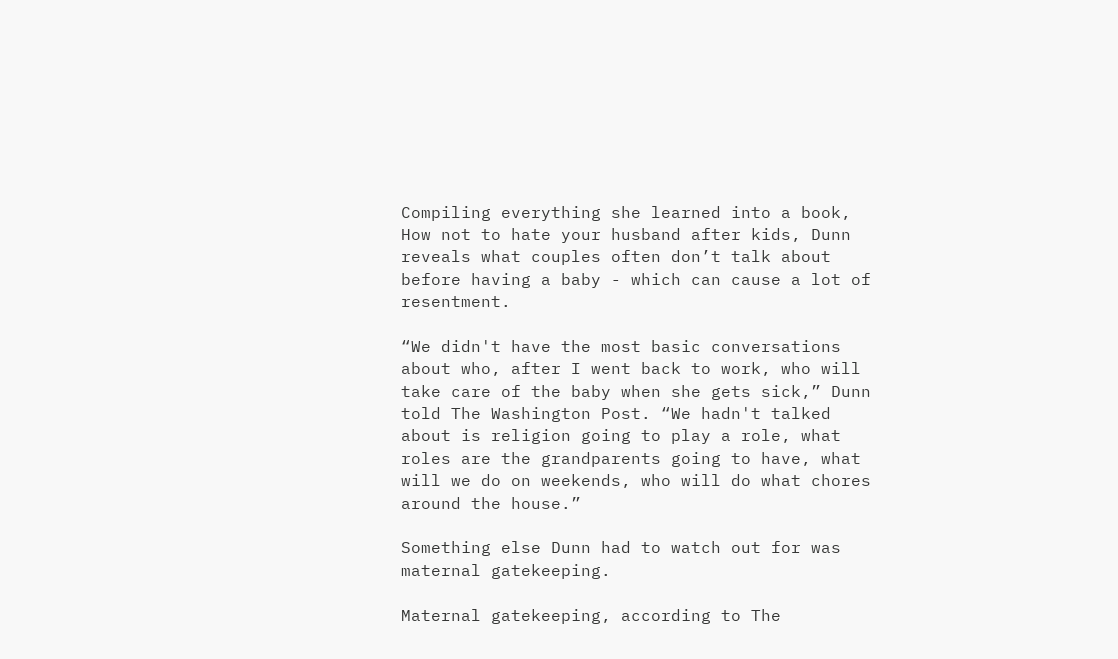Compiling everything she learned into a book, How not to hate your husband after kids, Dunn reveals what couples often don’t talk about before having a baby - which can cause a lot of resentment.

“We didn't have the most basic conversations about who, after I went back to work, who will take care of the baby when she gets sick,” Dunn told The Washington Post. “We hadn't talked about is religion going to play a role, what roles are the grandparents going to have, what will we do on weekends, who will do what chores around the house.”

Something else Dunn had to watch out for was maternal gatekeeping.

Maternal gatekeeping, according to The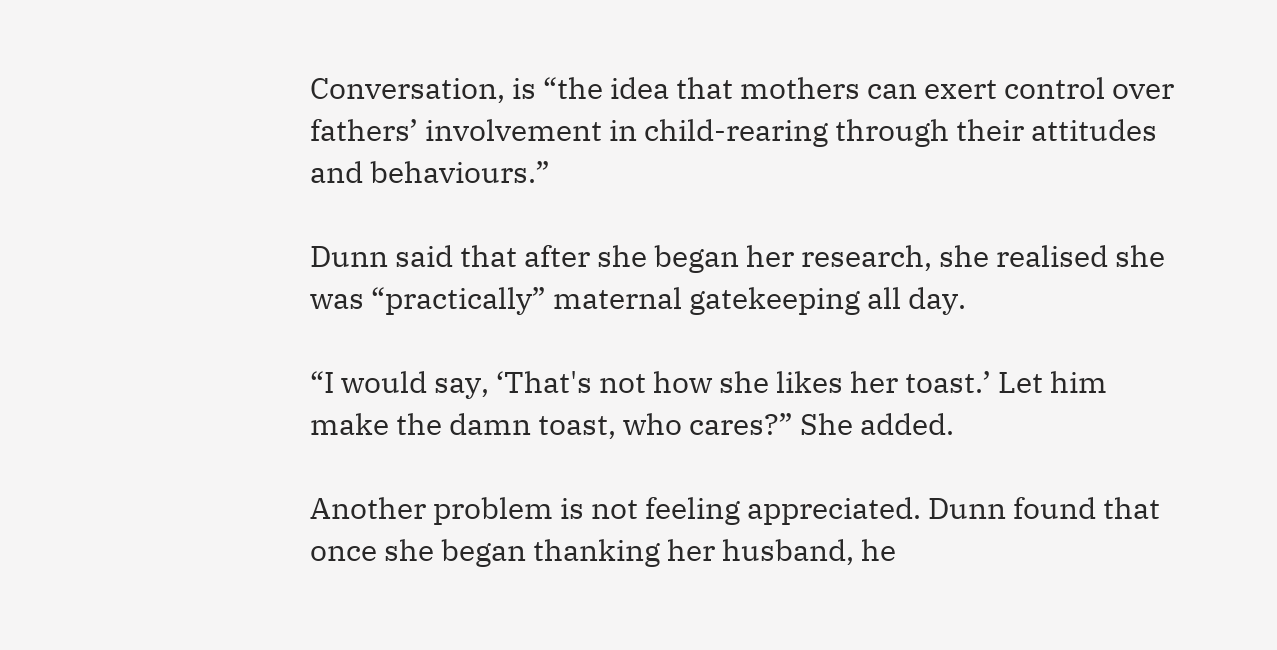Conversation, is “the idea that mothers can exert control over fathers’ involvement in child-rearing through their attitudes and behaviours.”

Dunn said that after she began her research, she realised she was “practically” maternal gatekeeping all day.

“I would say, ‘That's not how she likes her toast.’ Let him make the damn toast, who cares?” She added.

Another problem is not feeling appreciated. Dunn found that once she began thanking her husband, he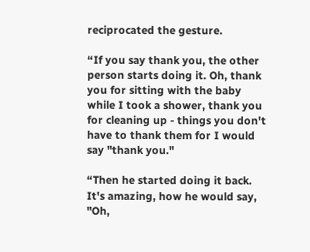reciprocated the gesture.

“If you say thank you, the other person starts doing it. Oh, thank you for sitting with the baby while I took a shower, thank you for cleaning up - things you don't have to thank them for I would say "thank you."

“Then he started doing it back. It's amazing, how he would say, "Oh,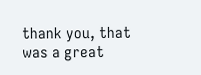thank you, that was a great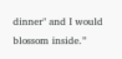dinner" and I would blossom inside.”